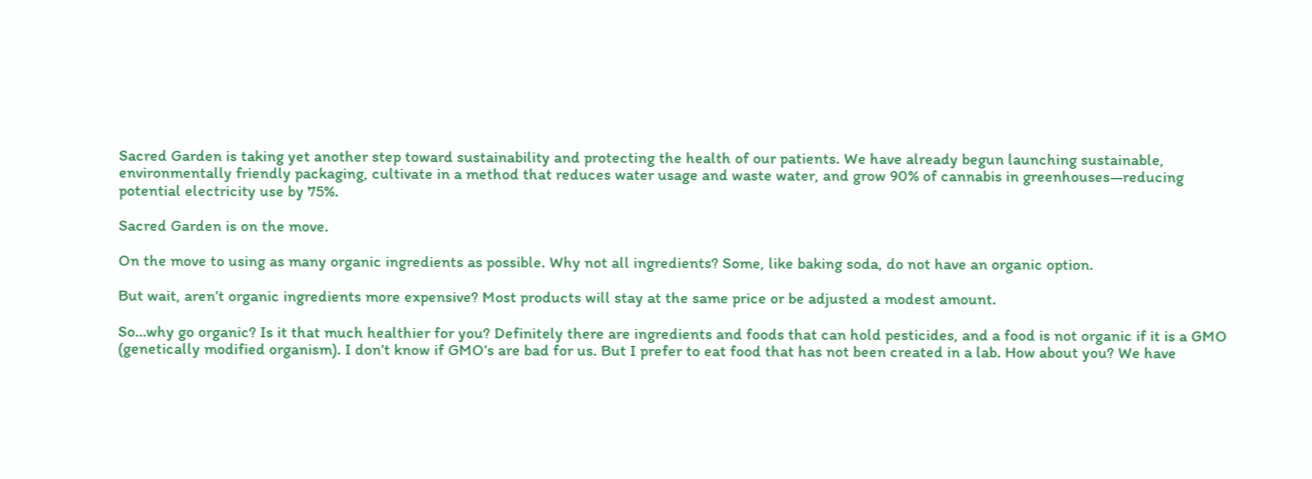Sacred Garden is taking yet another step toward sustainability and protecting the health of our patients. We have already begun launching sustainable, environmentally friendly packaging, cultivate in a method that reduces water usage and waste water, and grow 90% of cannabis in greenhouses—reducing potential electricity use by 75%.

Sacred Garden is on the move.

On the move to using as many organic ingredients as possible. Why not all ingredients? Some, like baking soda, do not have an organic option.

But wait, aren’t organic ingredients more expensive? Most products will stay at the same price or be adjusted a modest amount.

So…why go organic? Is it that much healthier for you? Definitely there are ingredients and foods that can hold pesticides, and a food is not organic if it is a GMO (genetically modified organism). I don’t know if GMO’s are bad for us. But I prefer to eat food that has not been created in a lab. How about you? We have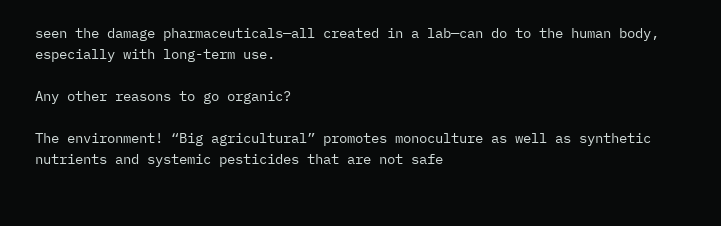seen the damage pharmaceuticals—all created in a lab—can do to the human body, especially with long-term use.

Any other reasons to go organic?

The environment! “Big agricultural” promotes monoculture as well as synthetic nutrients and systemic pesticides that are not safe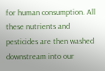for human consumption. All these nutrients and pesticides are then washed downstream into our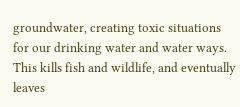groundwater, creating toxic situations for our drinking water and water ways. This kills fish and wildlife, and eventually leaves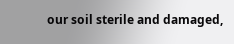our soil sterile and damaged,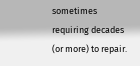sometimes requiring decades (or more) to repair.